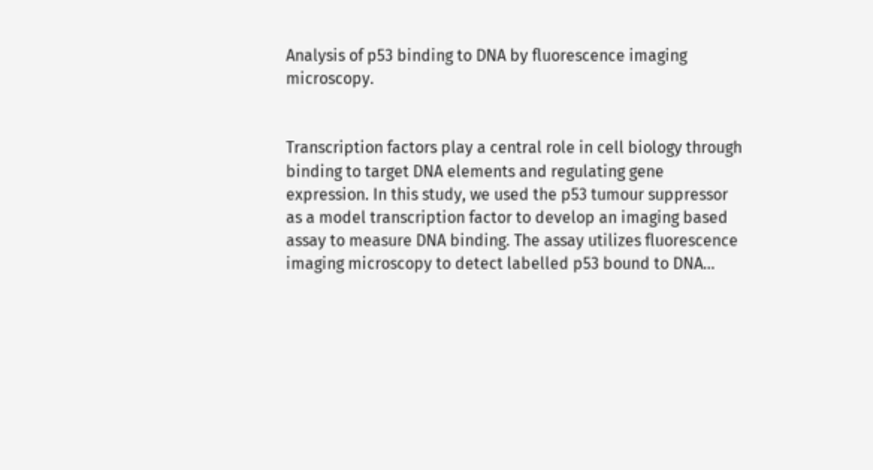Analysis of p53 binding to DNA by fluorescence imaging microscopy.


Transcription factors play a central role in cell biology through binding to target DNA elements and regulating gene expression. In this study, we used the p53 tumour suppressor as a model transcription factor to develop an imaging based assay to measure DNA binding. The assay utilizes fluorescence imaging microscopy to detect labelled p53 bound to DNA…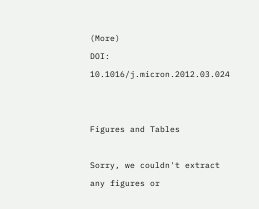(More)
DOI: 10.1016/j.micron.2012.03.024


Figures and Tables

Sorry, we couldn't extract any figures or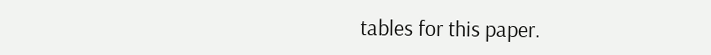tables for this paper.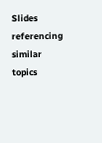Slides referencing similar topics